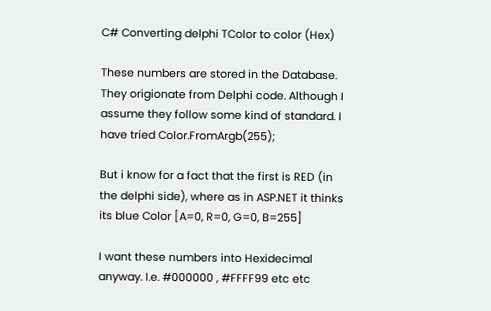C# Converting delphi TColor to color (Hex)

These numbers are stored in the Database. They origionate from Delphi code. Although I assume they follow some kind of standard. I have tried Color.FromArgb(255);

But i know for a fact that the first is RED (in the delphi side), where as in ASP.NET it thinks its blue Color [A=0, R=0, G=0, B=255]

I want these numbers into Hexidecimal anyway. I.e. #000000 , #FFFF99 etc etc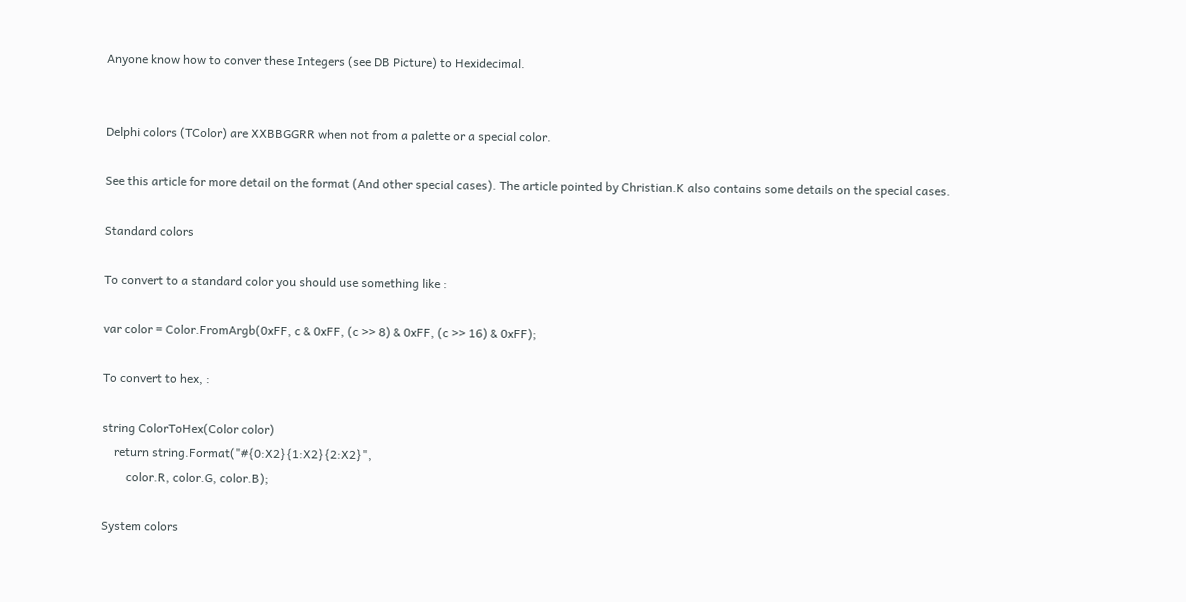Anyone know how to conver these Integers (see DB Picture) to Hexidecimal.


Delphi colors (TColor) are XXBBGGRR when not from a palette or a special color.

See this article for more detail on the format (And other special cases). The article pointed by Christian.K also contains some details on the special cases.

Standard colors

To convert to a standard color you should use something like :

var color = Color.FromArgb(0xFF, c & 0xFF, (c >> 8) & 0xFF, (c >> 16) & 0xFF);

To convert to hex, :

string ColorToHex(Color color)
    return string.Format("#{0:X2}{1:X2}{2:X2}",
        color.R, color.G, color.B);

System colors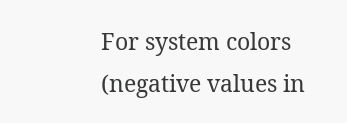For system colors (negative values in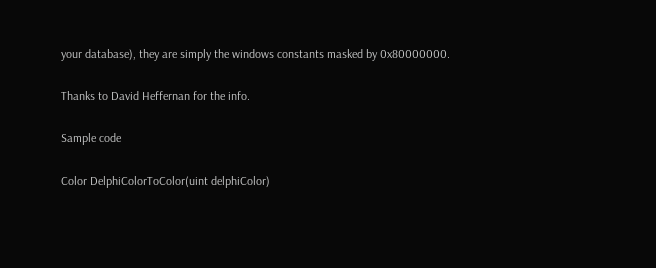your database), they are simply the windows constants masked by 0x80000000.

Thanks to David Heffernan for the info.

Sample code

Color DelphiColorToColor(uint delphiColor)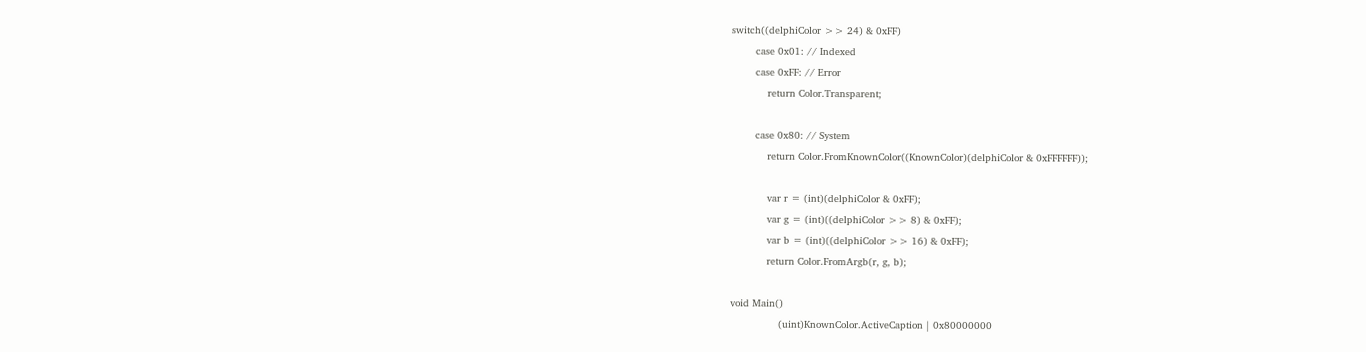switch((delphiColor >> 24) & 0xFF)
        case 0x01: // Indexed
        case 0xFF: // Error
            return Color.Transparent;

        case 0x80: // System
            return Color.FromKnownColor((KnownColor)(delphiColor & 0xFFFFFF));

            var r = (int)(delphiColor & 0xFF);
            var g = (int)((delphiColor >> 8) & 0xFF);
            var b = (int)((delphiColor >> 16) & 0xFF);
            return Color.FromArgb(r, g, b);

void Main()
                (uint)KnownColor.ActiveCaption | 0x80000000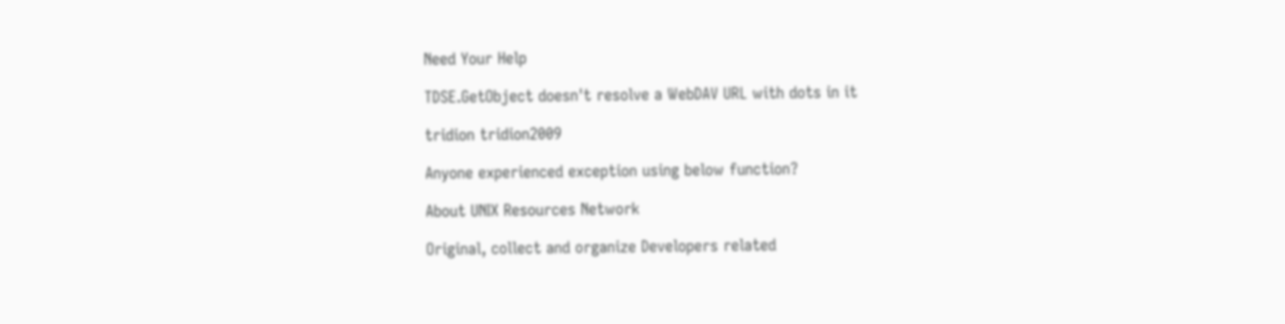Need Your Help

TDSE.GetObject doesn't resolve a WebDAV URL with dots in it

tridion tridion2009

Anyone experienced exception using below function?

About UNIX Resources Network

Original, collect and organize Developers related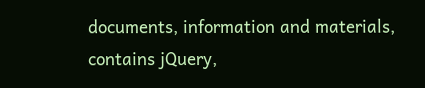documents, information and materials, contains jQuery,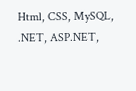Html, CSS, MySQL, .NET, ASP.NET,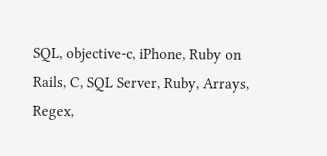SQL, objective-c, iPhone, Ruby on Rails, C, SQL Server, Ruby, Arrays, Regex,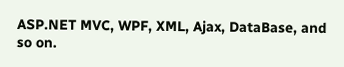ASP.NET MVC, WPF, XML, Ajax, DataBase, and so on.